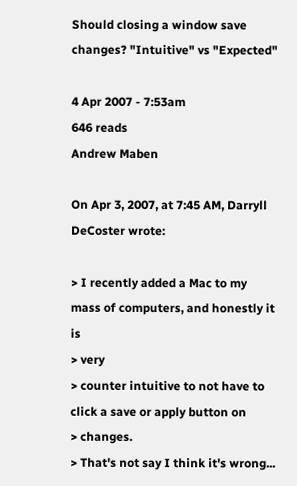Should closing a window save changes? "Intuitive" vs "Expected"

4 Apr 2007 - 7:53am
646 reads
Andrew Maben

On Apr 3, 2007, at 7:45 AM, Darryll DeCoster wrote:

> I recently added a Mac to my mass of computers, and honestly it is
> very
> counter intuitive to not have to click a save or apply button on
> changes.
> That's not say I think it's wrong...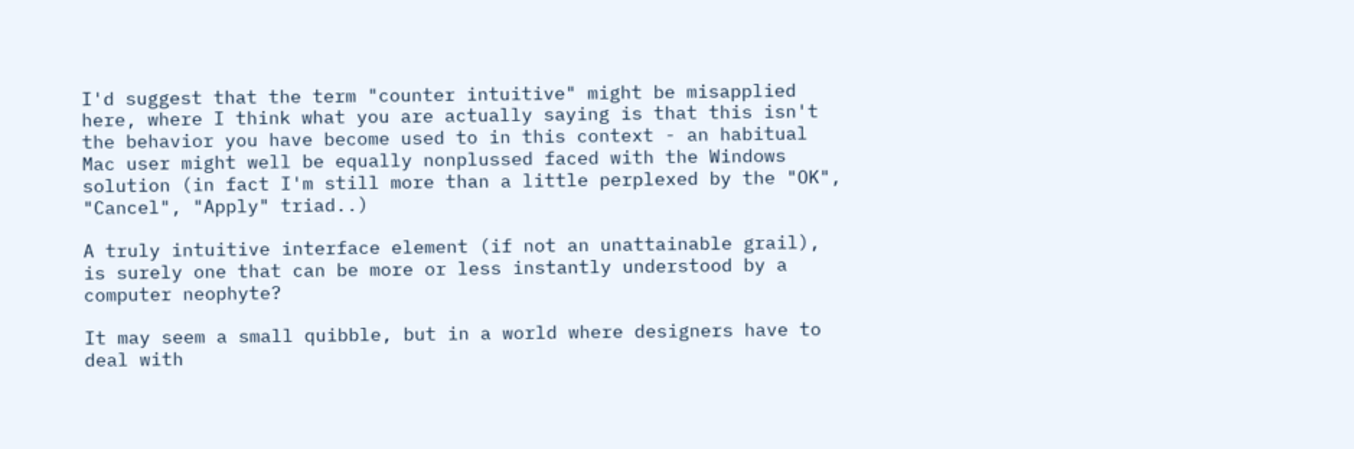I'd suggest that the term "counter intuitive" might be misapplied
here, where I think what you are actually saying is that this isn't
the behavior you have become used to in this context - an habitual
Mac user might well be equally nonplussed faced with the Windows
solution (in fact I'm still more than a little perplexed by the "OK",
"Cancel", "Apply" triad..)

A truly intuitive interface element (if not an unattainable grail),
is surely one that can be more or less instantly understood by a
computer neophyte?

It may seem a small quibble, but in a world where designers have to
deal with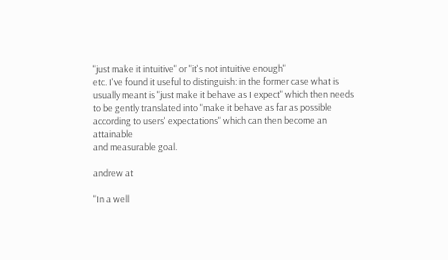"just make it intuitive" or "it's not intuitive enough"
etc. I've found it useful to distinguish: in the former case what is
usually meant is "just make it behave as I expect" which then needs
to be gently translated into "make it behave as far as possible
according to users' expectations" which can then become an attainable
and measurable goal.

andrew at

"In a well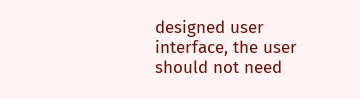designed user interface, the user should not need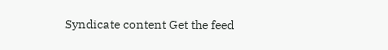Syndicate content Get the feed